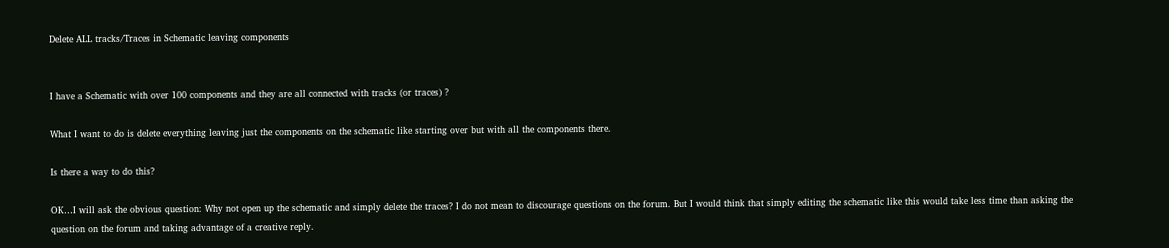Delete ALL tracks/Traces in Schematic leaving components


I have a Schematic with over 100 components and they are all connected with tracks (or traces) ?

What I want to do is delete everything leaving just the components on the schematic like starting over but with all the components there.

Is there a way to do this?

OK…I will ask the obvious question: Why not open up the schematic and simply delete the traces? I do not mean to discourage questions on the forum. But I would think that simply editing the schematic like this would take less time than asking the question on the forum and taking advantage of a creative reply.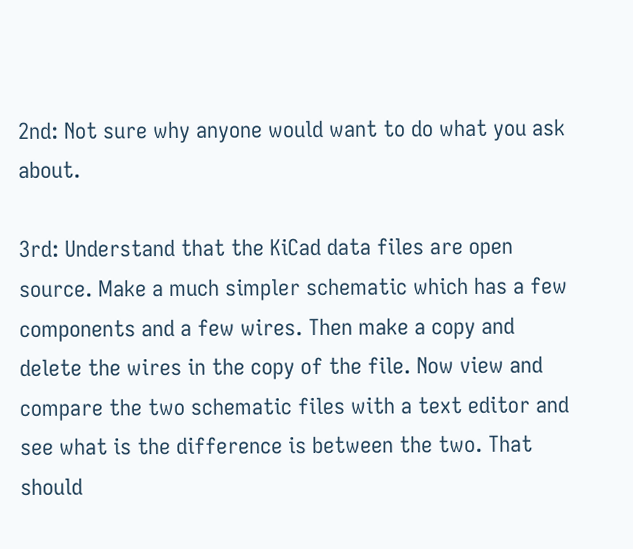2nd: Not sure why anyone would want to do what you ask about.

3rd: Understand that the KiCad data files are open source. Make a much simpler schematic which has a few components and a few wires. Then make a copy and delete the wires in the copy of the file. Now view and compare the two schematic files with a text editor and see what is the difference is between the two. That should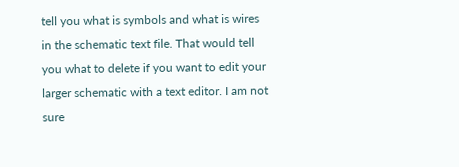tell you what is symbols and what is wires in the schematic text file. That would tell you what to delete if you want to edit your larger schematic with a text editor. I am not sure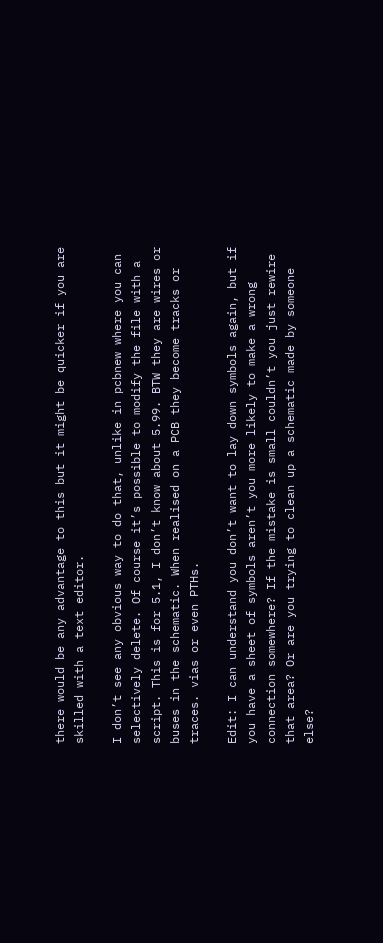there would be any advantage to this but it might be quicker if you are skilled with a text editor.

I don’t see any obvious way to do that, unlike in pcbnew where you can selectively delete. Of course it’s possible to modify the file with a script. This is for 5.1, I don’t know about 5.99. BTW they are wires or buses in the schematic. When realised on a PCB they become tracks or traces. vias or even PTHs.

Edit: I can understand you don’t want to lay down symbols again, but if you have a sheet of symbols aren’t you more likely to make a wrong connection somewhere? If the mistake is small couldn’t you just rewire that area? Or are you trying to clean up a schematic made by someone else?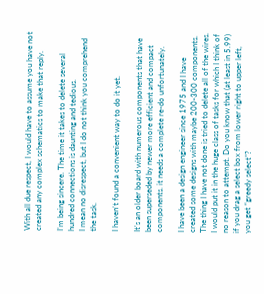With all due respect, I would have to assume you have not created any complex schematics to make that reply.

I’m being sincere. The time it takes to delete several hundred connections is daunting and tedious.
I mean no disrespect, but I do not think you comprehend the task.

I haven’t found a convenient way to do it yet.

It’s an older board with numerous components that have been superseded by newer more efficient and compact components. it needs a complete re-do unfortunately.

I have been a design engineer since 1975 and I have created some designs with maybe 200-300 components. The thing I have not done is tried to delete all of the wires. I would put it in the huge class of tasks for which I think of no reason to attempt. Do you know that (at least in 5.99) if you drag a select box from lower right to upper left, you get “greedy select”?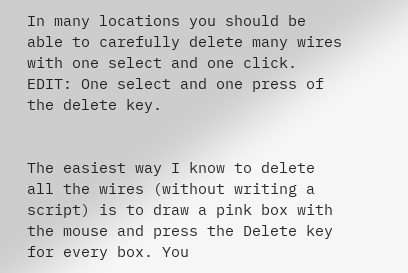In many locations you should be able to carefully delete many wires with one select and one click. EDIT: One select and one press of the delete key.


The easiest way I know to delete all the wires (without writing a script) is to draw a pink box with the mouse and press the Delete key for every box. You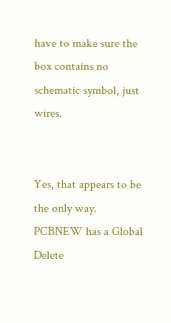have to make sure the box contains no schematic symbol, just wires.


Yes, that appears to be the only way.
PCBNEW has a Global Delete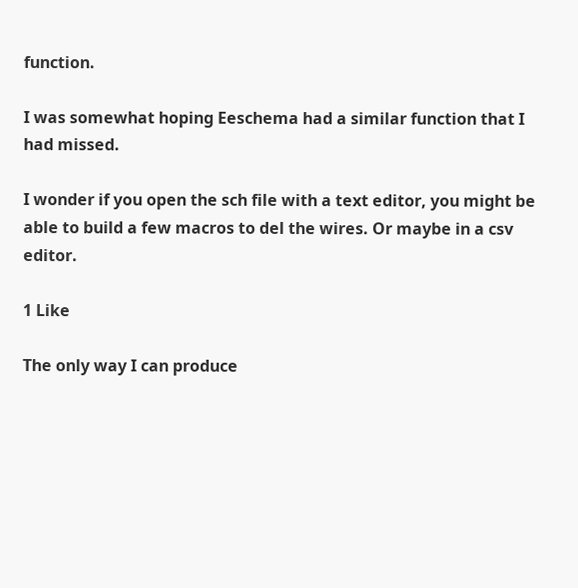function.

I was somewhat hoping Eeschema had a similar function that I had missed.

I wonder if you open the sch file with a text editor, you might be able to build a few macros to del the wires. Or maybe in a csv editor.

1 Like

The only way I can produce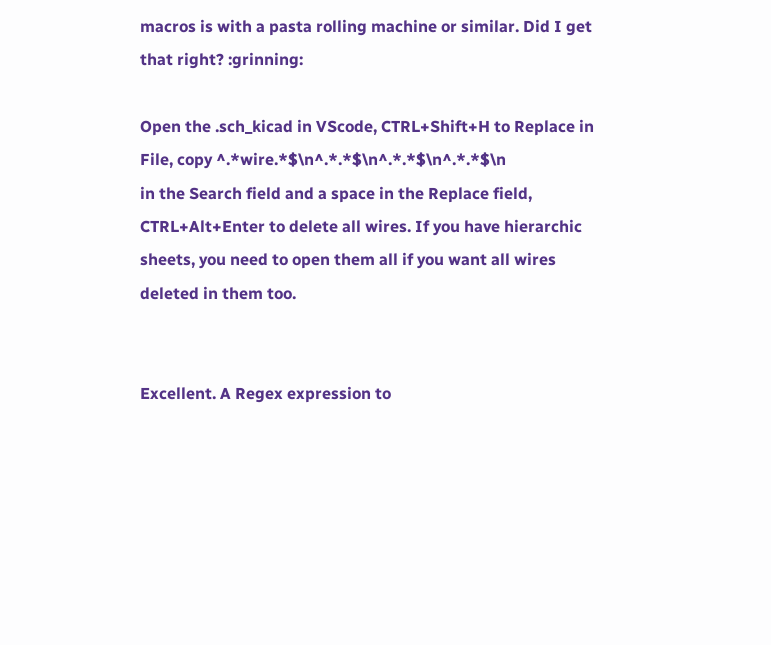macros is with a pasta rolling machine or similar. Did I get that right? :grinning:

Open the .sch_kicad in VScode, CTRL+Shift+H to Replace in File, copy ^.*wire.*$\n^.*.*$\n^.*.*$\n^.*.*$\n
in the Search field and a space in the Replace field, CTRL+Alt+Enter to delete all wires. If you have hierarchic sheets, you need to open them all if you want all wires deleted in them too.


Excellent. A Regex expression to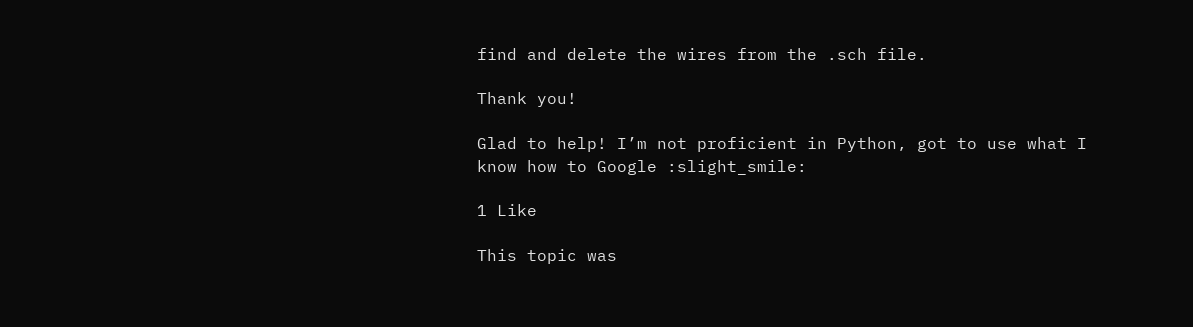find and delete the wires from the .sch file.

Thank you!

Glad to help! I’m not proficient in Python, got to use what I know how to Google :slight_smile:

1 Like

This topic was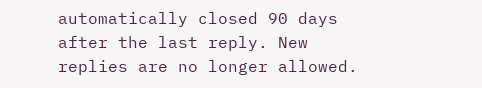automatically closed 90 days after the last reply. New replies are no longer allowed.